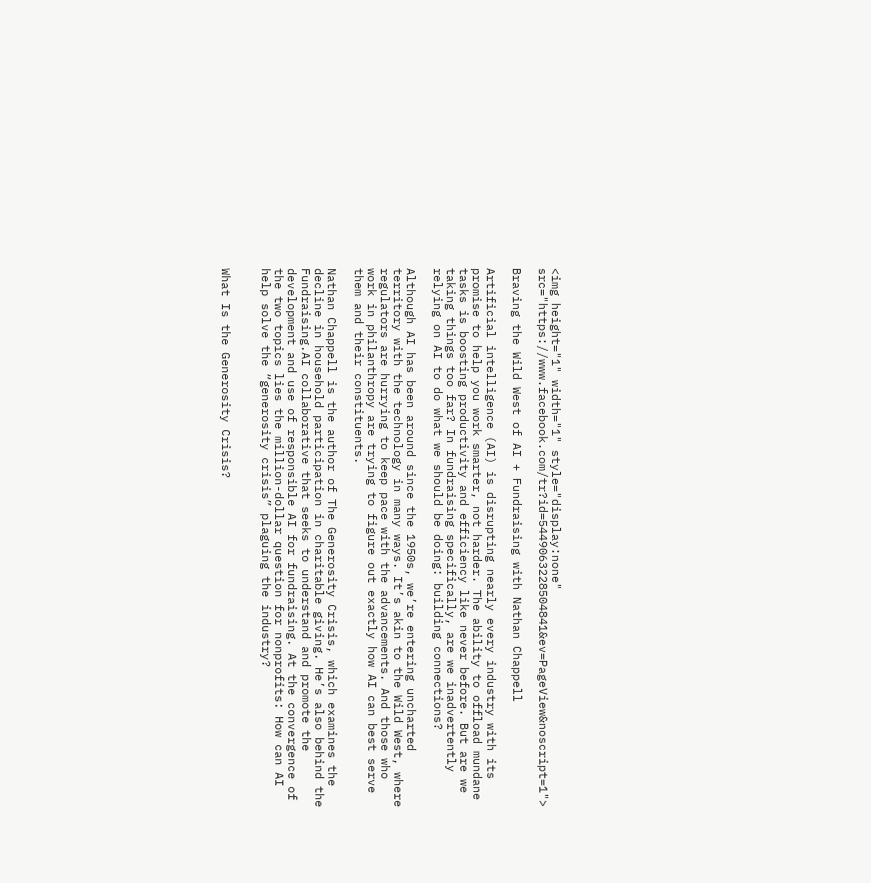<img height="1" width="1" style="display:none" src="https://www.facebook.com/tr?id=5449063228504841&ev=PageView&noscript=1">

Braving the Wild West of AI + Fundraising with Nathan Chappell

Artificial intelligence (AI) is disrupting nearly every industry with its promise to help you work smarter, not harder. The ability to offload mundane tasks is boosting productivity and efficiency like never before. But are we taking things too far? In fundraising specifically, are we inadvertently relying on AI to do what we should be doing: building connections?

Although AI has been around since the 1950s, we’re entering uncharted territory with the technology in many ways. It’s akin to the Wild West, where regulators are hurrying to keep pace with the advancements. And those who work in philanthropy are trying to figure out exactly how AI can best serve them and their constituents.

Nathan Chappell is the author of The Generosity Crisis, which examines the decline in household participation in charitable giving. He’s also behind the Fundraising.AI collaborative that seeks to understand and promote the development and use of responsible AI for fundraising. At the convergence of the two topics lies the million-dollar question for nonprofits: How can AI help solve the “generosity crisis” plaguing the industry?


What Is the Generosity Crisis?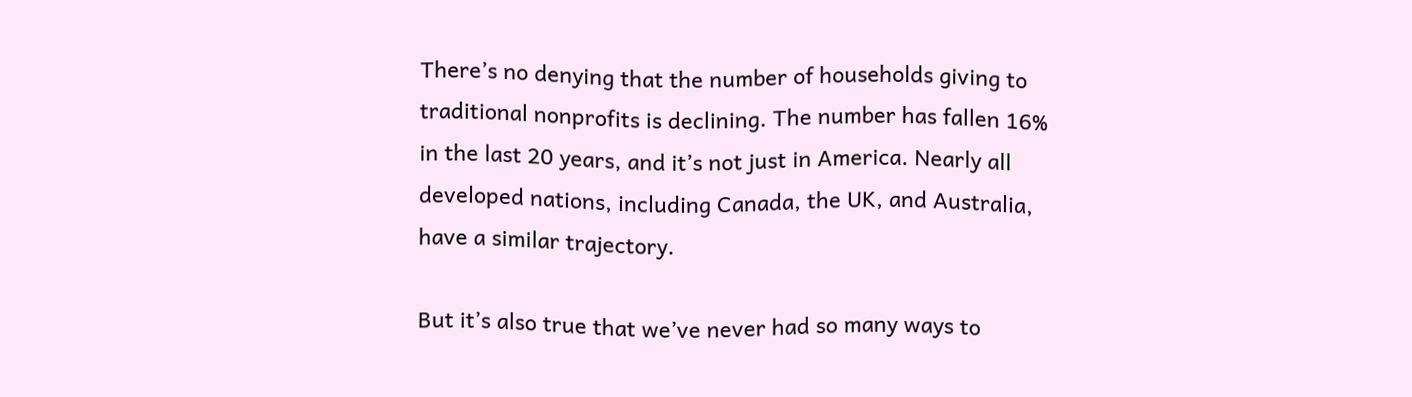There’s no denying that the number of households giving to traditional nonprofits is declining. The number has fallen 16% in the last 20 years, and it’s not just in America. Nearly all developed nations, including Canada, the UK, and Australia, have a similar trajectory.

But it’s also true that we’ve never had so many ways to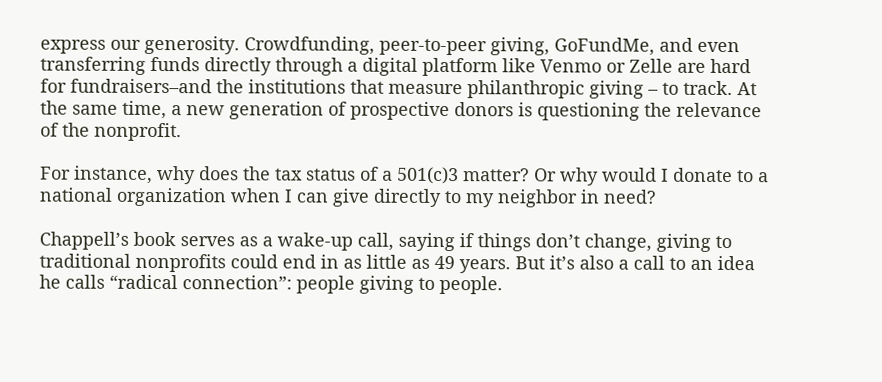express our generosity. Crowdfunding, peer-to-peer giving, GoFundMe, and even transferring funds directly through a digital platform like Venmo or Zelle are hard for fundraisers–and the institutions that measure philanthropic giving – to track. At the same time, a new generation of prospective donors is questioning the relevance of the nonprofit.

For instance, why does the tax status of a 501(c)3 matter? Or why would I donate to a national organization when I can give directly to my neighbor in need?

Chappell’s book serves as a wake-up call, saying if things don’t change, giving to traditional nonprofits could end in as little as 49 years. But it’s also a call to an idea he calls “radical connection”: people giving to people.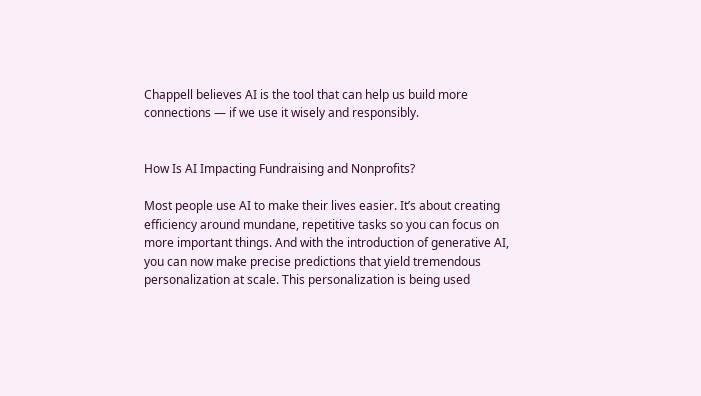Chappell believes AI is the tool that can help us build more connections — if we use it wisely and responsibly.


How Is AI Impacting Fundraising and Nonprofits?

Most people use AI to make their lives easier. It’s about creating efficiency around mundane, repetitive tasks so you can focus on more important things. And with the introduction of generative AI, you can now make precise predictions that yield tremendous personalization at scale. This personalization is being used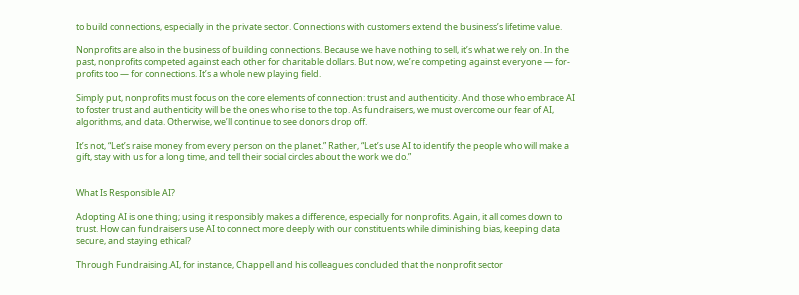to build connections, especially in the private sector. Connections with customers extend the business’s lifetime value.

Nonprofits are also in the business of building connections. Because we have nothing to sell, it’s what we rely on. In the past, nonprofits competed against each other for charitable dollars. But now, we’re competing against everyone — for-profits too — for connections. It’s a whole new playing field.

Simply put, nonprofits must focus on the core elements of connection: trust and authenticity. And those who embrace AI to foster trust and authenticity will be the ones who rise to the top. As fundraisers, we must overcome our fear of AI, algorithms, and data. Otherwise, we’ll continue to see donors drop off.

It’s not, “Let’s raise money from every person on the planet.” Rather, “Let’s use AI to identify the people who will make a gift, stay with us for a long time, and tell their social circles about the work we do.”


What Is Responsible AI?

Adopting AI is one thing; using it responsibly makes a difference, especially for nonprofits. Again, it all comes down to trust. How can fundraisers use AI to connect more deeply with our constituents while diminishing bias, keeping data secure, and staying ethical?

Through Fundraising.AI, for instance, Chappell and his colleagues concluded that the nonprofit sector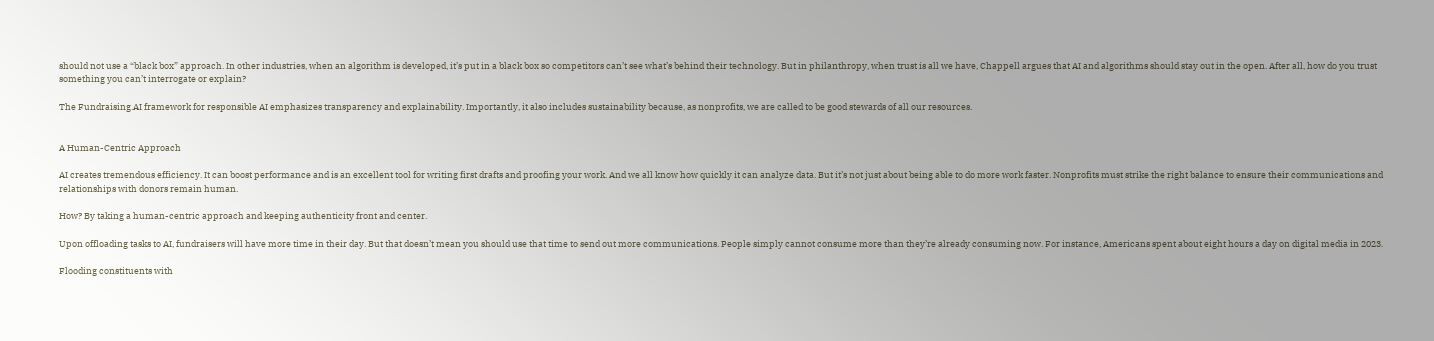should not use a “black box” approach. In other industries, when an algorithm is developed, it’s put in a black box so competitors can’t see what’s behind their technology. But in philanthropy, when trust is all we have, Chappell argues that AI and algorithms should stay out in the open. After all, how do you trust something you can’t interrogate or explain?

The Fundraising.AI framework for responsible AI emphasizes transparency and explainability. Importantly, it also includes sustainability because, as nonprofits, we are called to be good stewards of all our resources.


A Human-Centric Approach

AI creates tremendous efficiency. It can boost performance and is an excellent tool for writing first drafts and proofing your work. And we all know how quickly it can analyze data. But it’s not just about being able to do more work faster. Nonprofits must strike the right balance to ensure their communications and relationships with donors remain human.

How? By taking a human-centric approach and keeping authenticity front and center.

Upon offloading tasks to AI, fundraisers will have more time in their day. But that doesn’t mean you should use that time to send out more communications. People simply cannot consume more than they’re already consuming now. For instance, Americans spent about eight hours a day on digital media in 2023.

Flooding constituents with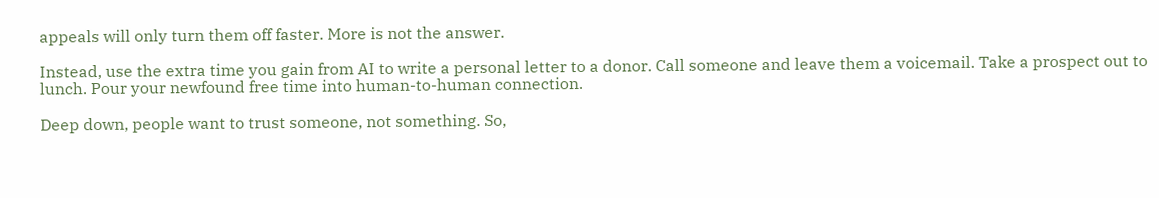appeals will only turn them off faster. More is not the answer.

Instead, use the extra time you gain from AI to write a personal letter to a donor. Call someone and leave them a voicemail. Take a prospect out to lunch. Pour your newfound free time into human-to-human connection.

Deep down, people want to trust someone, not something. So,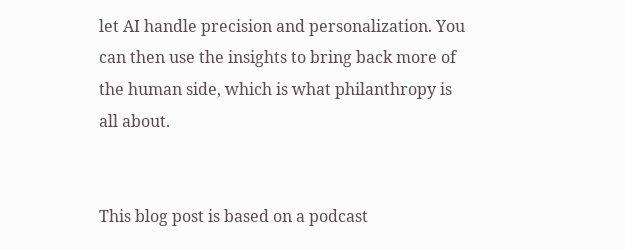let AI handle precision and personalization. You can then use the insights to bring back more of the human side, which is what philanthropy is all about.


This blog post is based on a podcast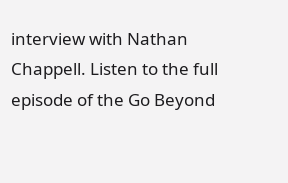interview with Nathan Chappell. Listen to the full episode of the Go Beyond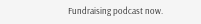Fundraising podcast now.